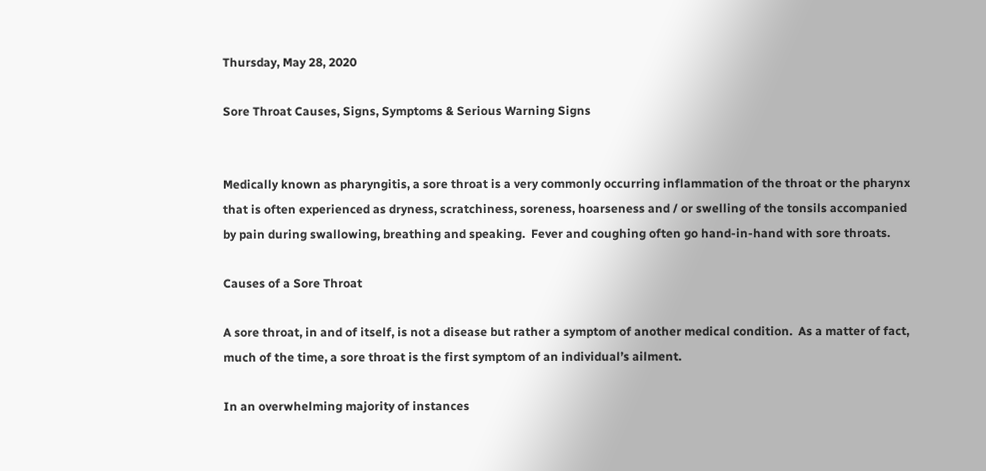Thursday, May 28, 2020

Sore Throat Causes, Signs, Symptoms & Serious Warning Signs


Medically known as pharyngitis, a sore throat is a very commonly occurring inflammation of the throat or the pharynx that is often experienced as dryness, scratchiness, soreness, hoarseness and / or swelling of the tonsils accompanied by pain during swallowing, breathing and speaking.  Fever and coughing often go hand-in-hand with sore throats.

Causes of a Sore Throat

A sore throat, in and of itself, is not a disease but rather a symptom of another medical condition.  As a matter of fact, much of the time, a sore throat is the first symptom of an individual’s ailment.

In an overwhelming majority of instances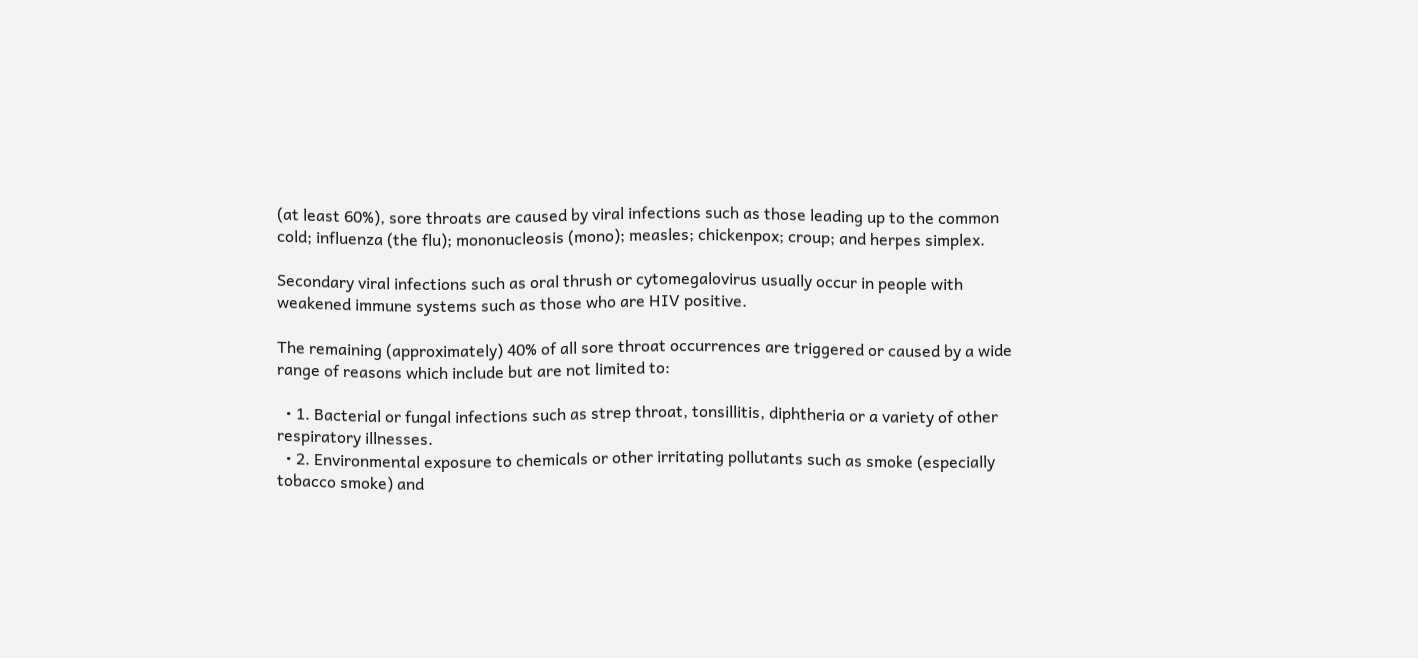(at least 60%), sore throats are caused by viral infections such as those leading up to the common cold; influenza (the flu); mononucleosis (mono); measles; chickenpox; croup; and herpes simplex.

Secondary viral infections such as oral thrush or cytomegalovirus usually occur in people with weakened immune systems such as those who are HIV positive.

The remaining (approximately) 40% of all sore throat occurrences are triggered or caused by a wide range of reasons which include but are not limited to:

  • 1. Bacterial or fungal infections such as strep throat, tonsillitis, diphtheria or a variety of other respiratory illnesses.
  • 2. Environmental exposure to chemicals or other irritating pollutants such as smoke (especially tobacco smoke) and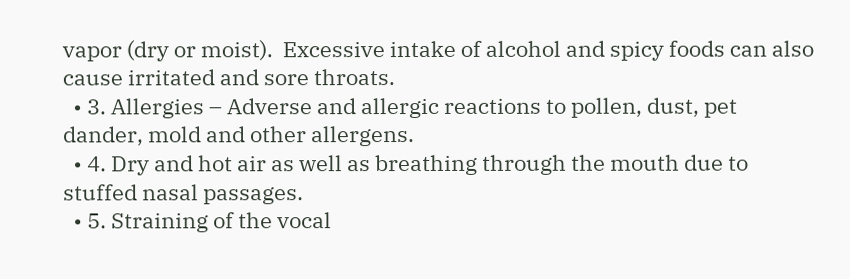vapor (dry or moist).  Excessive intake of alcohol and spicy foods can also cause irritated and sore throats.
  • 3. Allergies – Adverse and allergic reactions to pollen, dust, pet dander, mold and other allergens.
  • 4. Dry and hot air as well as breathing through the mouth due to stuffed nasal passages.
  • 5. Straining of the vocal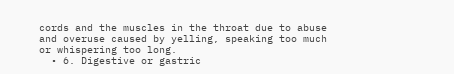cords and the muscles in the throat due to abuse and overuse caused by yelling, speaking too much or whispering too long.
  • 6. Digestive or gastric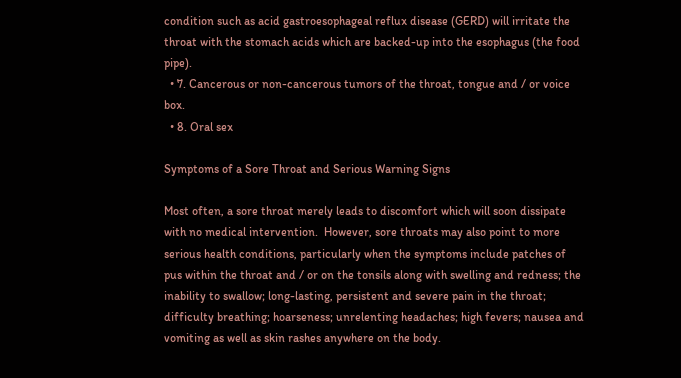condition such as acid gastroesophageal reflux disease (GERD) will irritate the throat with the stomach acids which are backed-up into the esophagus (the food pipe).
  • 7. Cancerous or non-cancerous tumors of the throat, tongue and / or voice box.
  • 8. Oral sex

Symptoms of a Sore Throat and Serious Warning Signs

Most often, a sore throat merely leads to discomfort which will soon dissipate with no medical intervention.  However, sore throats may also point to more serious health conditions, particularly when the symptoms include patches of pus within the throat and / or on the tonsils along with swelling and redness; the inability to swallow; long-lasting, persistent and severe pain in the throat; difficulty breathing; hoarseness; unrelenting headaches; high fevers; nausea and vomiting as well as skin rashes anywhere on the body.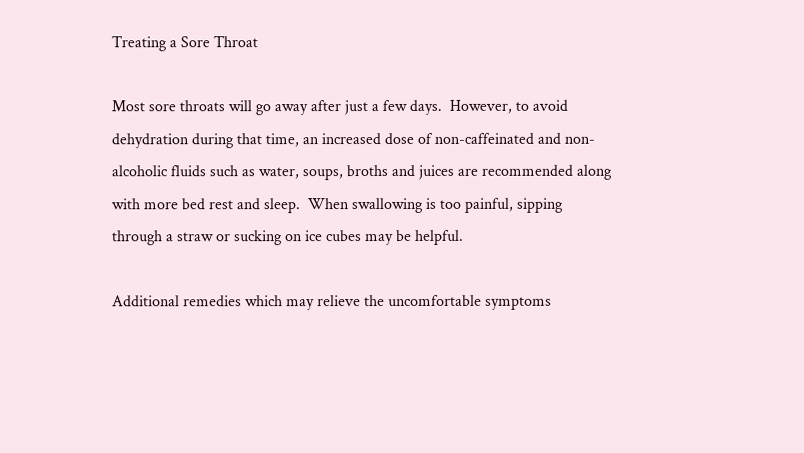Treating a Sore Throat

Most sore throats will go away after just a few days.  However, to avoid dehydration during that time, an increased dose of non-caffeinated and non-alcoholic fluids such as water, soups, broths and juices are recommended along with more bed rest and sleep.  When swallowing is too painful, sipping through a straw or sucking on ice cubes may be helpful.

Additional remedies which may relieve the uncomfortable symptoms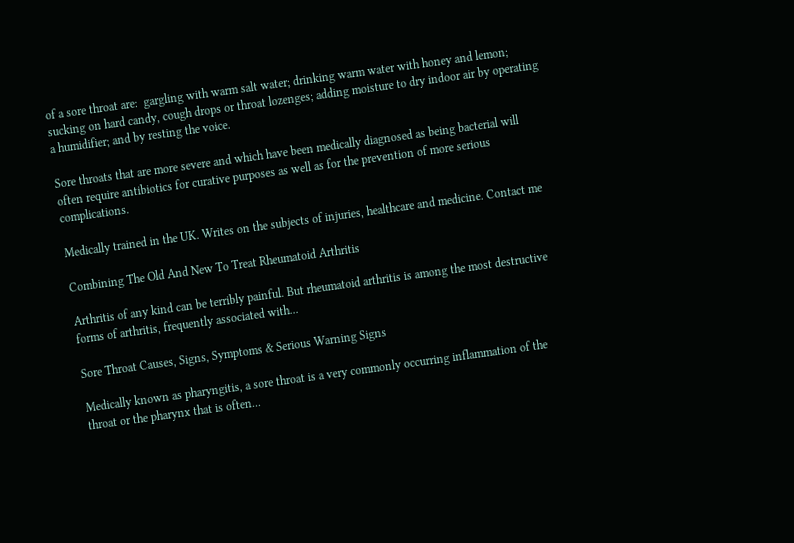of a sore throat are:  gargling with warm salt water; drinking warm water with honey and lemon; sucking on hard candy, cough drops or throat lozenges; adding moisture to dry indoor air by operating a humidifier; and by resting the voice.

Sore throats that are more severe and which have been medically diagnosed as being bacterial will often require antibiotics for curative purposes as well as for the prevention of more serious complications.

Medically trained in the UK. Writes on the subjects of injuries, healthcare and medicine. Contact me

Combining The Old And New To Treat Rheumatoid Arthritis

Arthritis of any kind can be terribly painful. But rheumatoid arthritis is among the most destructive forms of arthritis, frequently associated with...

Sore Throat Causes, Signs, Symptoms & Serious Warning Signs

Medically known as pharyngitis, a sore throat is a very commonly occurring inflammation of the throat or the pharynx that is often...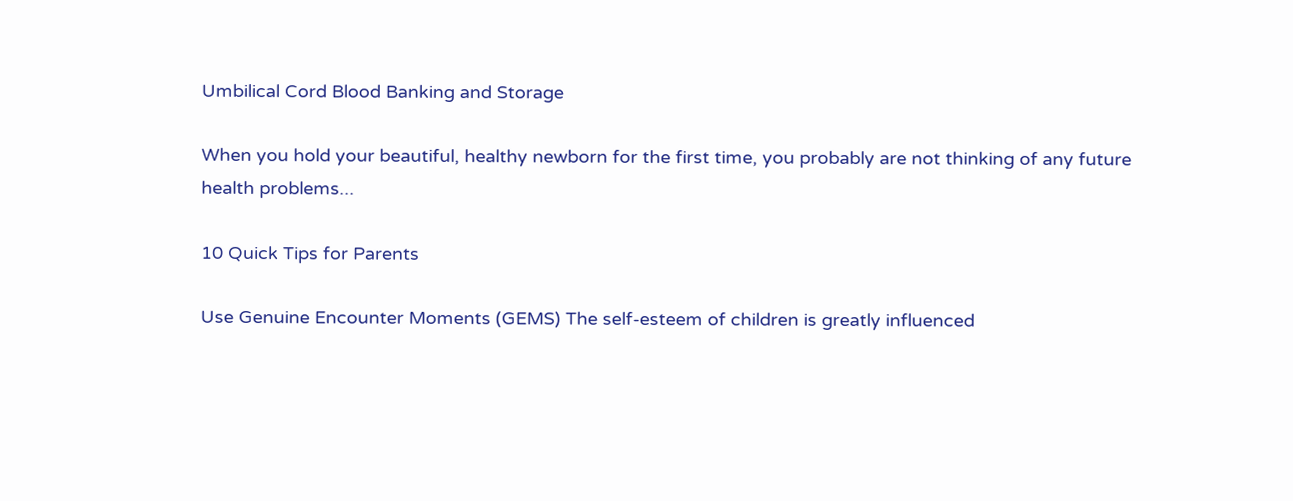Umbilical Cord Blood Banking and Storage

When you hold your beautiful, healthy newborn for the first time, you probably are not thinking of any future health problems...

10 Quick Tips for Parents

Use Genuine Encounter Moments (GEMS) The self-esteem of children is greatly influenced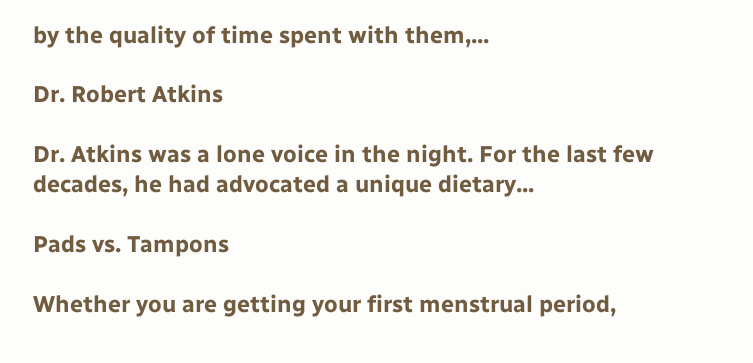by the quality of time spent with them,...

Dr. Robert Atkins

Dr. Atkins was a lone voice in the night. For the last few decades, he had advocated a unique dietary...

Pads vs. Tampons

Whether you are getting your first menstrual period,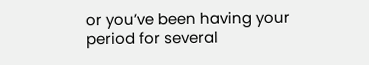or you’ve been having your period for several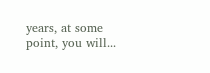years, at some point, you will...